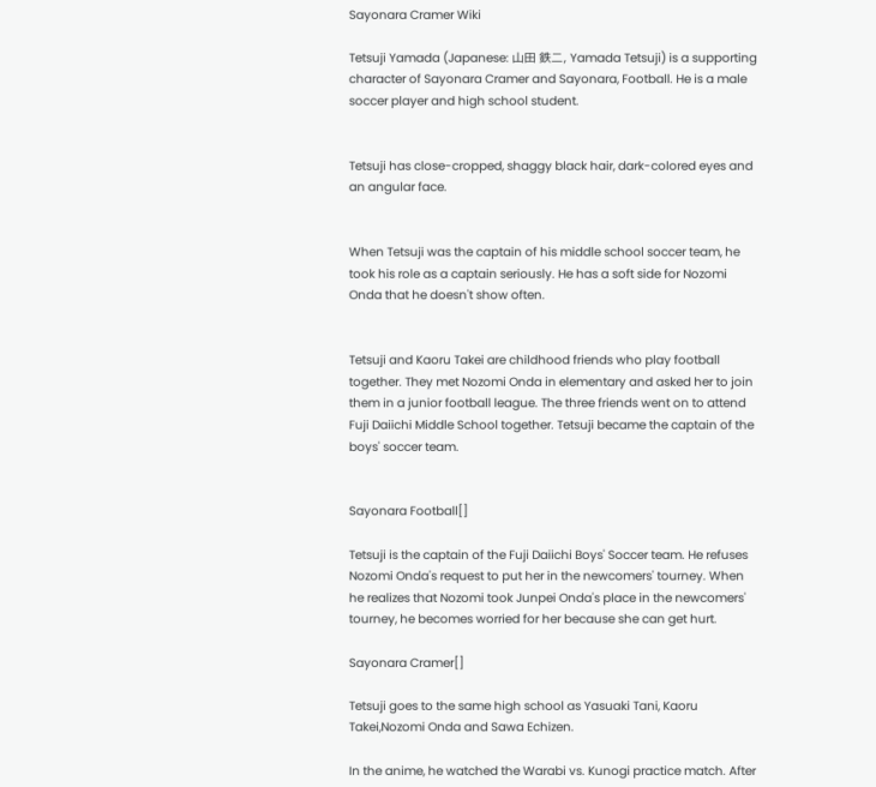Sayonara Cramer Wiki

Tetsuji Yamada (Japanese: 山田 鉄二, Yamada Tetsuji) is a supporting character of Sayonara Cramer and Sayonara, Football. He is a male soccer player and high school student.


Tetsuji has close-cropped, shaggy black hair, dark-colored eyes and an angular face.


When Tetsuji was the captain of his middle school soccer team, he took his role as a captain seriously. He has a soft side for Nozomi Onda that he doesn't show often.


Tetsuji and Kaoru Takei are childhood friends who play football together. They met Nozomi Onda in elementary and asked her to join them in a junior football league. The three friends went on to attend Fuji Daiichi Middle School together. Tetsuji became the captain of the boys' soccer team.


Sayonara Football[]

Tetsuji is the captain of the Fuji Daiichi Boys' Soccer team. He refuses Nozomi Onda's request to put her in the newcomers' tourney. When he realizes that Nozomi took Junpei Onda's place in the newcomers' tourney, he becomes worried for her because she can get hurt.

Sayonara Cramer[]

Tetsuji goes to the same high school as Yasuaki Tani, Kaoru Takei,Nozomi Onda and Sawa Echizen.

In the anime, he watched the Warabi vs. Kunogi practice match. After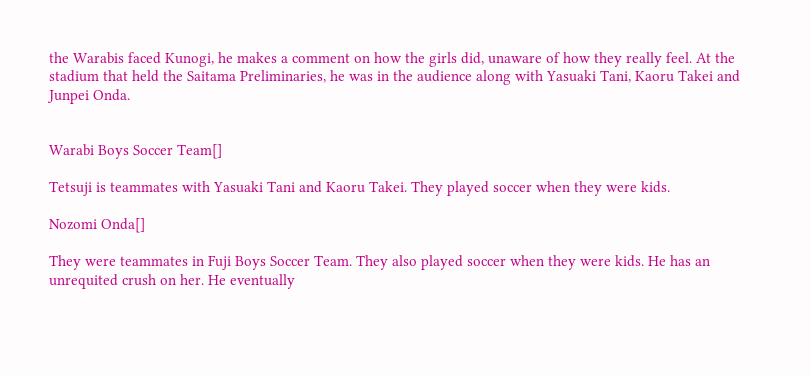the Warabis faced Kunogi, he makes a comment on how the girls did, unaware of how they really feel. At the stadium that held the Saitama Preliminaries, he was in the audience along with Yasuaki Tani, Kaoru Takei and Junpei Onda.


Warabi Boys Soccer Team[]

Tetsuji is teammates with Yasuaki Tani and Kaoru Takei. They played soccer when they were kids.

Nozomi Onda[]

They were teammates in Fuji Boys Soccer Team. They also played soccer when they were kids. He has an unrequited crush on her. He eventually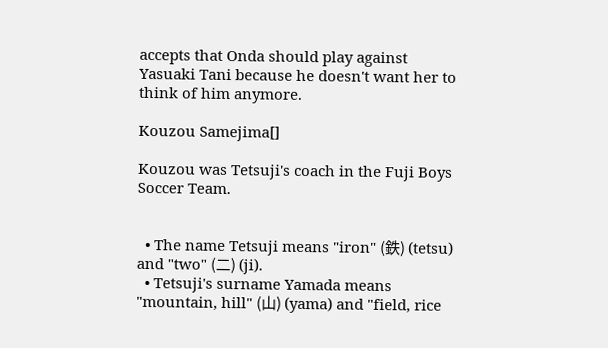accepts that Onda should play against Yasuaki Tani because he doesn't want her to think of him anymore.

Kouzou Samejima[]

Kouzou was Tetsuji's coach in the Fuji Boys Soccer Team.


  • The name Tetsuji means "iron" (鉄) (tetsu) and "two" (二) (ji).
  • Tetsuji's surname Yamada means "mountain, hill" (山) (yama) and "field, rice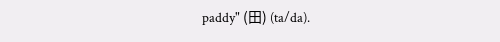paddy" (田) (ta/da).